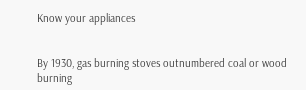Know your appliances


By 1930, gas burning stoves outnumbered coal or wood burning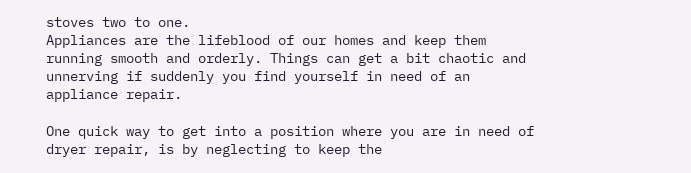stoves two to one.
Appliances are the lifeblood of our homes and keep them running smooth and orderly. Things can get a bit chaotic and unnerving if suddenly you find yourself in need of an appliance repair.

One quick way to get into a position where you are in need of dryer repair, is by neglecting to keep the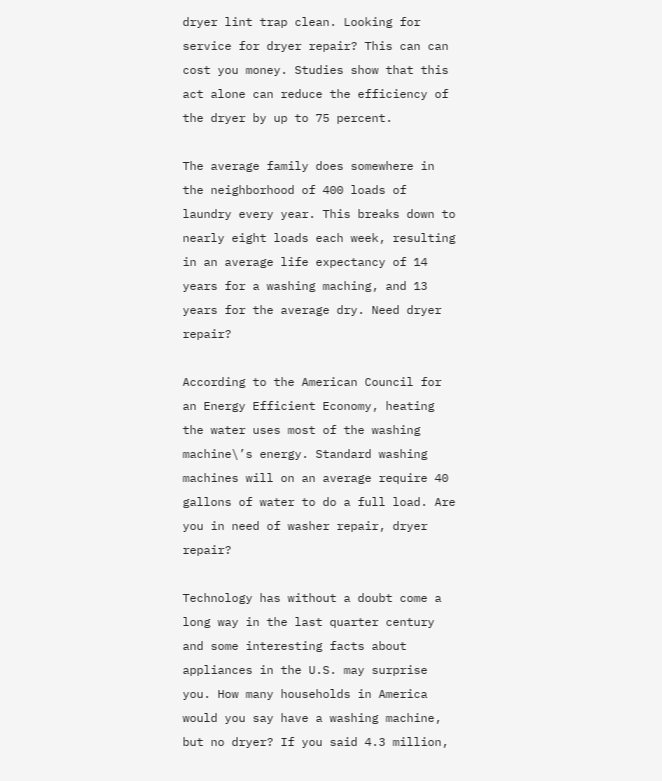dryer lint trap clean. Looking for service for dryer repair? This can can cost you money. Studies show that this act alone can reduce the efficiency of the dryer by up to 75 percent.

The average family does somewhere in the neighborhood of 400 loads of laundry every year. This breaks down to nearly eight loads each week, resulting in an average life expectancy of 14 years for a washing maching, and 13 years for the average dry. Need dryer repair?

According to the American Council for an Energy Efficient Economy, heating the water uses most of the washing machine\’s energy. Standard washing machines will on an average require 40 gallons of water to do a full load. Are you in need of washer repair, dryer repair?

Technology has without a doubt come a long way in the last quarter century and some interesting facts about appliances in the U.S. may surprise you. How many households in America would you say have a washing machine, but no dryer? If you said 4.3 million,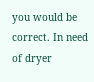you would be correct. In need of dryer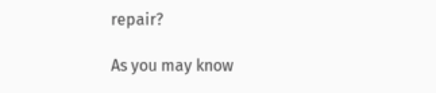repair?

As you may know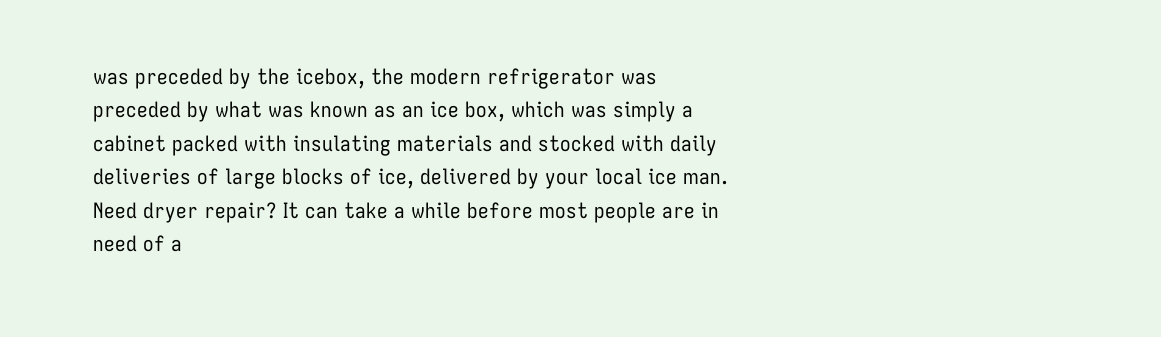was preceded by the icebox, the modern refrigerator was preceded by what was known as an ice box, which was simply a cabinet packed with insulating materials and stocked with daily deliveries of large blocks of ice, delivered by your local ice man. Need dryer repair? It can take a while before most people are in need of a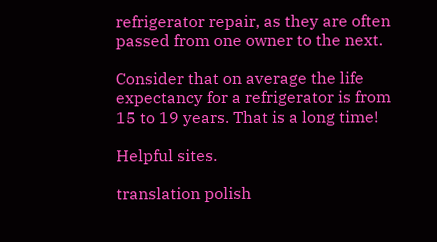refrigerator repair, as they are often passed from one owner to the next.

Consider that on average the life expectancy for a refrigerator is from 15 to 19 years. That is a long time!

Helpful sites.

translation polish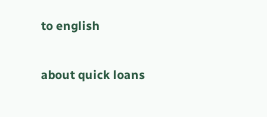to english

about quick loans